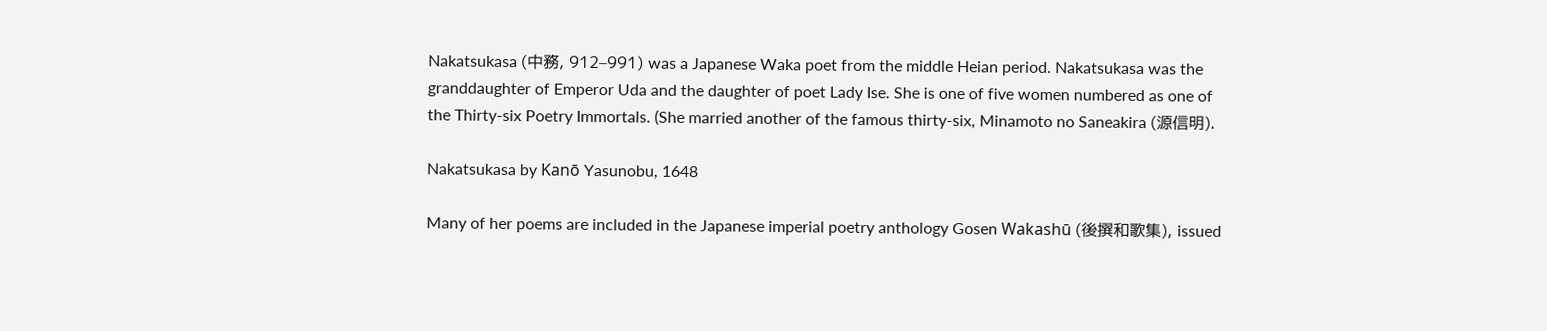Nakatsukasa (中務, 912–991) was a Japanese Waka poet from the middle Heian period. Nakatsukasa was the granddaughter of Emperor Uda and the daughter of poet Lady Ise. She is one of five women numbered as one of the Thirty-six Poetry Immortals. (She married another of the famous thirty-six, Minamoto no Saneakira (源信明).

Nakatsukasa by Kanō Yasunobu, 1648

Many of her poems are included in the Japanese imperial poetry anthology Gosen Wakashū (後撰和歌集), issued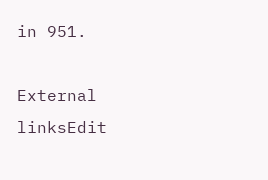in 951.

External linksEdit